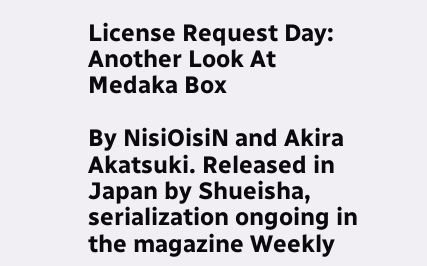License Request Day: Another Look At Medaka Box

By NisiOisiN and Akira Akatsuki. Released in Japan by Shueisha, serialization ongoing in the magazine Weekly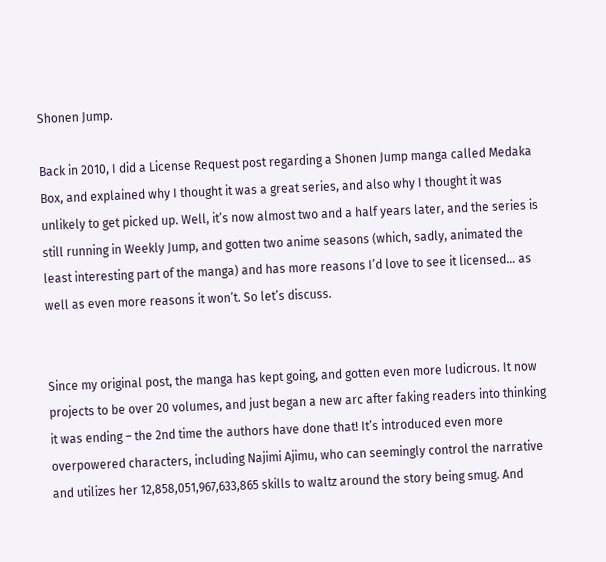Shonen Jump.

Back in 2010, I did a License Request post regarding a Shonen Jump manga called Medaka Box, and explained why I thought it was a great series, and also why I thought it was unlikely to get picked up. Well, it’s now almost two and a half years later, and the series is still running in Weekly Jump, and gotten two anime seasons (which, sadly, animated the least interesting part of the manga) and has more reasons I’d love to see it licensed… as well as even more reasons it won’t. So let’s discuss.


Since my original post, the manga has kept going, and gotten even more ludicrous. It now projects to be over 20 volumes, and just began a new arc after faking readers into thinking it was ending – the 2nd time the authors have done that! It’s introduced even more overpowered characters, including Najimi Ajimu, who can seemingly control the narrative and utilizes her 12,858,051,967,633,865 skills to waltz around the story being smug. And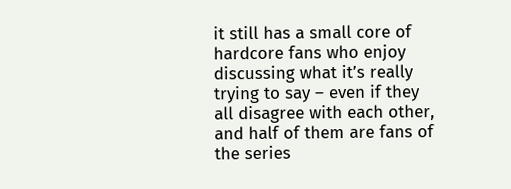it still has a small core of hardcore fans who enjoy discussing what it’s really trying to say – even if they all disagree with each other, and half of them are fans of the series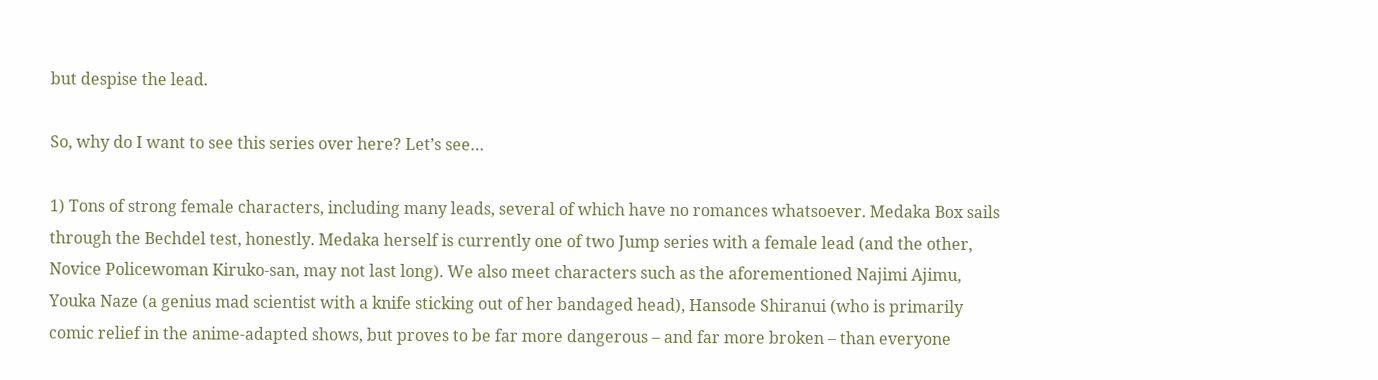but despise the lead.

So, why do I want to see this series over here? Let’s see…

1) Tons of strong female characters, including many leads, several of which have no romances whatsoever. Medaka Box sails through the Bechdel test, honestly. Medaka herself is currently one of two Jump series with a female lead (and the other, Novice Policewoman Kiruko-san, may not last long). We also meet characters such as the aforementioned Najimi Ajimu, Youka Naze (a genius mad scientist with a knife sticking out of her bandaged head), Hansode Shiranui (who is primarily comic relief in the anime-adapted shows, but proves to be far more dangerous – and far more broken – than everyone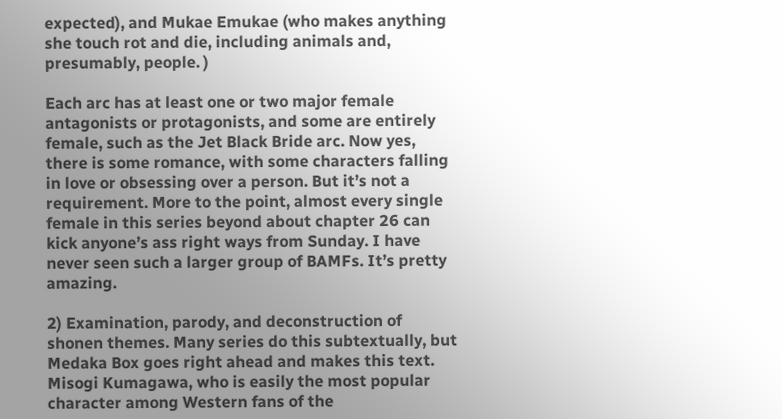expected), and Mukae Emukae (who makes anything she touch rot and die, including animals and, presumably, people. )

Each arc has at least one or two major female antagonists or protagonists, and some are entirely female, such as the Jet Black Bride arc. Now yes, there is some romance, with some characters falling in love or obsessing over a person. But it’s not a requirement. More to the point, almost every single female in this series beyond about chapter 26 can kick anyone’s ass right ways from Sunday. I have never seen such a larger group of BAMFs. It’s pretty amazing.

2) Examination, parody, and deconstruction of shonen themes. Many series do this subtextually, but Medaka Box goes right ahead and makes this text. Misogi Kumagawa, who is easily the most popular character among Western fans of the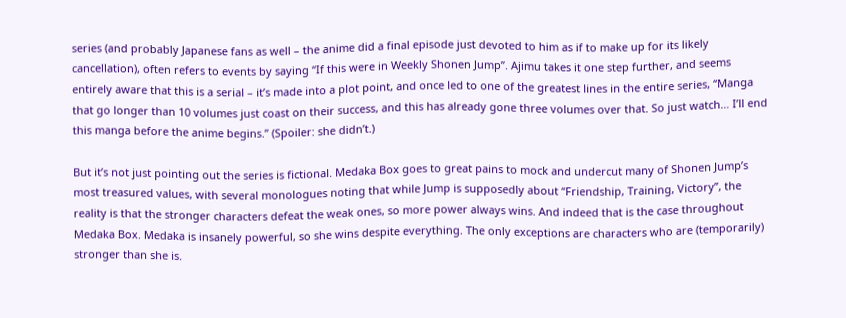series (and probably Japanese fans as well – the anime did a final episode just devoted to him as if to make up for its likely cancellation), often refers to events by saying “If this were in Weekly Shonen Jump”. Ajimu takes it one step further, and seems entirely aware that this is a serial – it’s made into a plot point, and once led to one of the greatest lines in the entire series, “Manga that go longer than 10 volumes just coast on their success, and this has already gone three volumes over that. So just watch… I’ll end this manga before the anime begins.” (Spoiler: she didn’t.)

But it’s not just pointing out the series is fictional. Medaka Box goes to great pains to mock and undercut many of Shonen Jump’s most treasured values, with several monologues noting that while Jump is supposedly about “Friendship, Training, Victory”, the reality is that the stronger characters defeat the weak ones, so more power always wins. And indeed that is the case throughout Medaka Box. Medaka is insanely powerful, so she wins despite everything. The only exceptions are characters who are (temporarily) stronger than she is.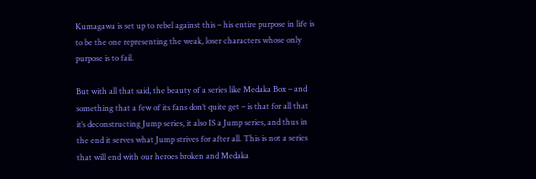Kumagawa is set up to rebel against this – his entire purpose in life is to be the one representing the weak, loser characters whose only purpose is to fail.

But with all that said, the beauty of a series like Medaka Box – and something that a few of its fans don’t quite get – is that for all that it’s deconstructing Jump series, it also IS a Jump series, and thus in the end it serves what Jump strives for after all. This is not a series that will end with our heroes broken and Medaka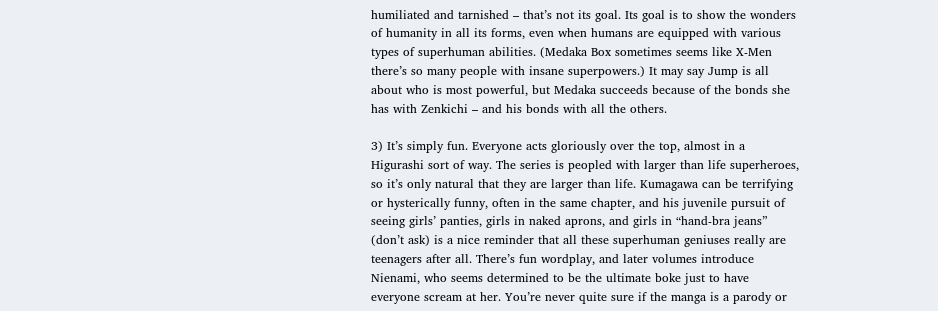humiliated and tarnished – that’s not its goal. Its goal is to show the wonders of humanity in all its forms, even when humans are equipped with various types of superhuman abilities. (Medaka Box sometimes seems like X-Men there’s so many people with insane superpowers.) It may say Jump is all about who is most powerful, but Medaka succeeds because of the bonds she has with Zenkichi – and his bonds with all the others.

3) It’s simply fun. Everyone acts gloriously over the top, almost in a Higurashi sort of way. The series is peopled with larger than life superheroes, so it’s only natural that they are larger than life. Kumagawa can be terrifying or hysterically funny, often in the same chapter, and his juvenile pursuit of seeing girls’ panties, girls in naked aprons, and girls in “hand-bra jeans” (don’t ask) is a nice reminder that all these superhuman geniuses really are teenagers after all. There’s fun wordplay, and later volumes introduce Nienami, who seems determined to be the ultimate boke just to have everyone scream at her. You’re never quite sure if the manga is a parody or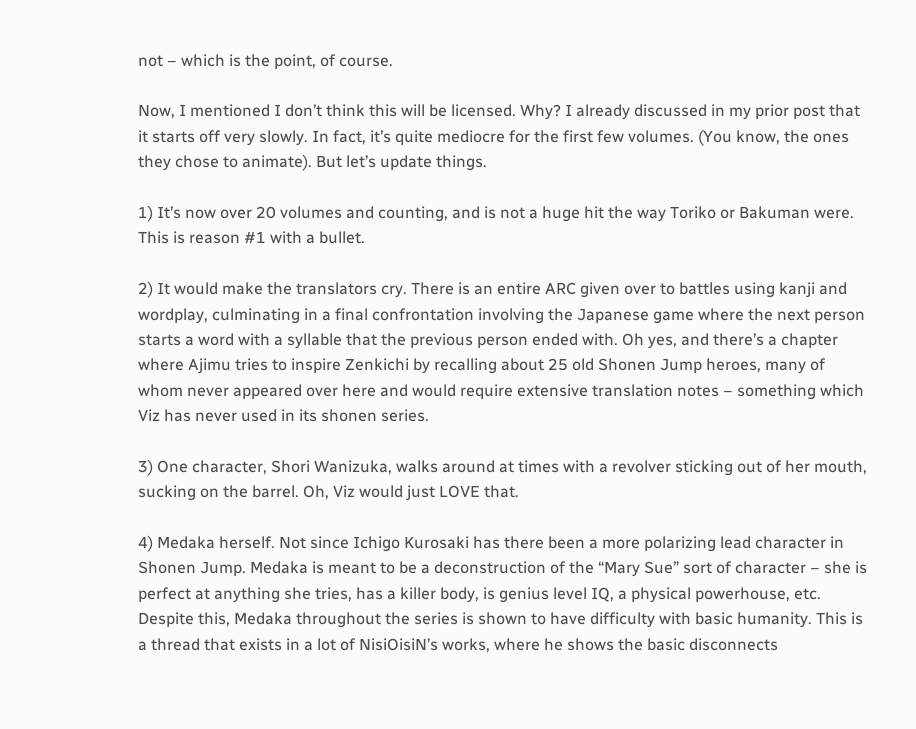not – which is the point, of course.

Now, I mentioned I don’t think this will be licensed. Why? I already discussed in my prior post that it starts off very slowly. In fact, it’s quite mediocre for the first few volumes. (You know, the ones they chose to animate). But let’s update things.

1) It’s now over 20 volumes and counting, and is not a huge hit the way Toriko or Bakuman were. This is reason #1 with a bullet.

2) It would make the translators cry. There is an entire ARC given over to battles using kanji and wordplay, culminating in a final confrontation involving the Japanese game where the next person starts a word with a syllable that the previous person ended with. Oh yes, and there’s a chapter where Ajimu tries to inspire Zenkichi by recalling about 25 old Shonen Jump heroes, many of whom never appeared over here and would require extensive translation notes – something which Viz has never used in its shonen series.

3) One character, Shori Wanizuka, walks around at times with a revolver sticking out of her mouth, sucking on the barrel. Oh, Viz would just LOVE that.

4) Medaka herself. Not since Ichigo Kurosaki has there been a more polarizing lead character in Shonen Jump. Medaka is meant to be a deconstruction of the “Mary Sue” sort of character – she is perfect at anything she tries, has a killer body, is genius level IQ, a physical powerhouse, etc. Despite this, Medaka throughout the series is shown to have difficulty with basic humanity. This is a thread that exists in a lot of NisiOisiN’s works, where he shows the basic disconnects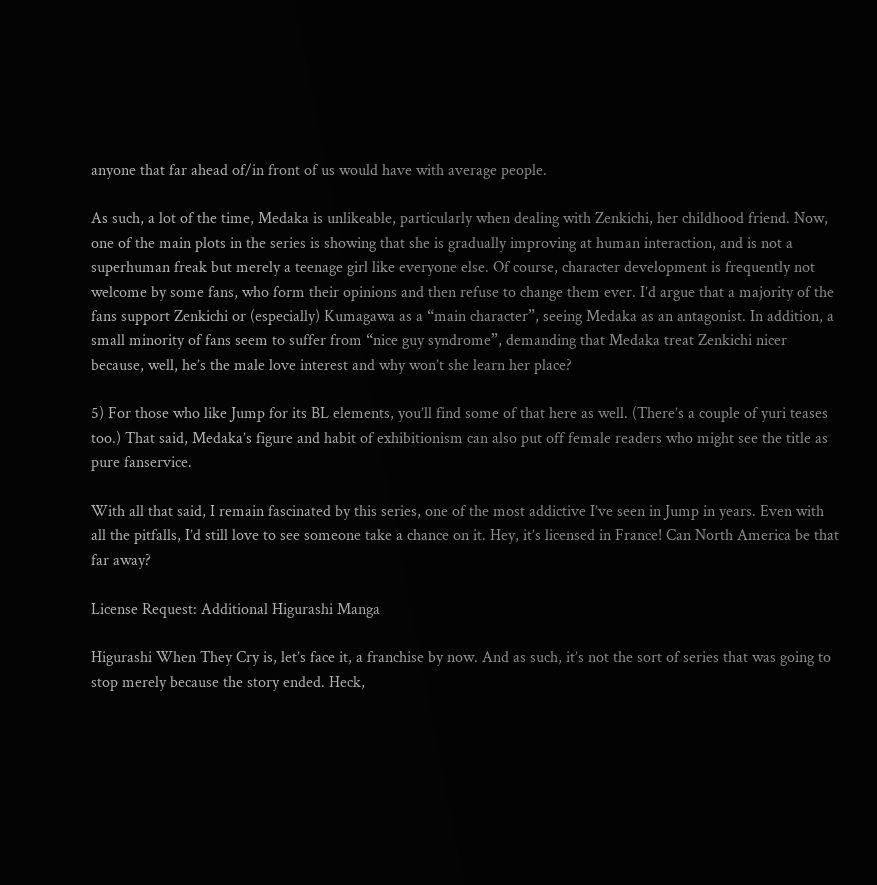anyone that far ahead of/in front of us would have with average people.

As such, a lot of the time, Medaka is unlikeable, particularly when dealing with Zenkichi, her childhood friend. Now, one of the main plots in the series is showing that she is gradually improving at human interaction, and is not a superhuman freak but merely a teenage girl like everyone else. Of course, character development is frequently not welcome by some fans, who form their opinions and then refuse to change them ever. I’d argue that a majority of the fans support Zenkichi or (especially) Kumagawa as a “main character”, seeing Medaka as an antagonist. In addition, a small minority of fans seem to suffer from “nice guy syndrome”, demanding that Medaka treat Zenkichi nicer because, well, he’s the male love interest and why won’t she learn her place?

5) For those who like Jump for its BL elements, you’ll find some of that here as well. (There’s a couple of yuri teases too.) That said, Medaka’s figure and habit of exhibitionism can also put off female readers who might see the title as pure fanservice.

With all that said, I remain fascinated by this series, one of the most addictive I’ve seen in Jump in years. Even with all the pitfalls, I’d still love to see someone take a chance on it. Hey, it’s licensed in France! Can North America be that far away?

License Request: Additional Higurashi Manga

Higurashi When They Cry is, let’s face it, a franchise by now. And as such, it’s not the sort of series that was going to stop merely because the story ended. Heck,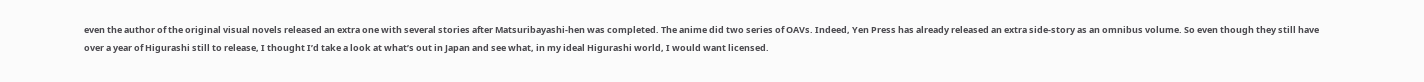even the author of the original visual novels released an extra one with several stories after Matsuribayashi-hen was completed. The anime did two series of OAVs. Indeed, Yen Press has already released an extra side-story as an omnibus volume. So even though they still have over a year of Higurashi still to release, I thought I’d take a look at what’s out in Japan and see what, in my ideal Higurashi world, I would want licensed.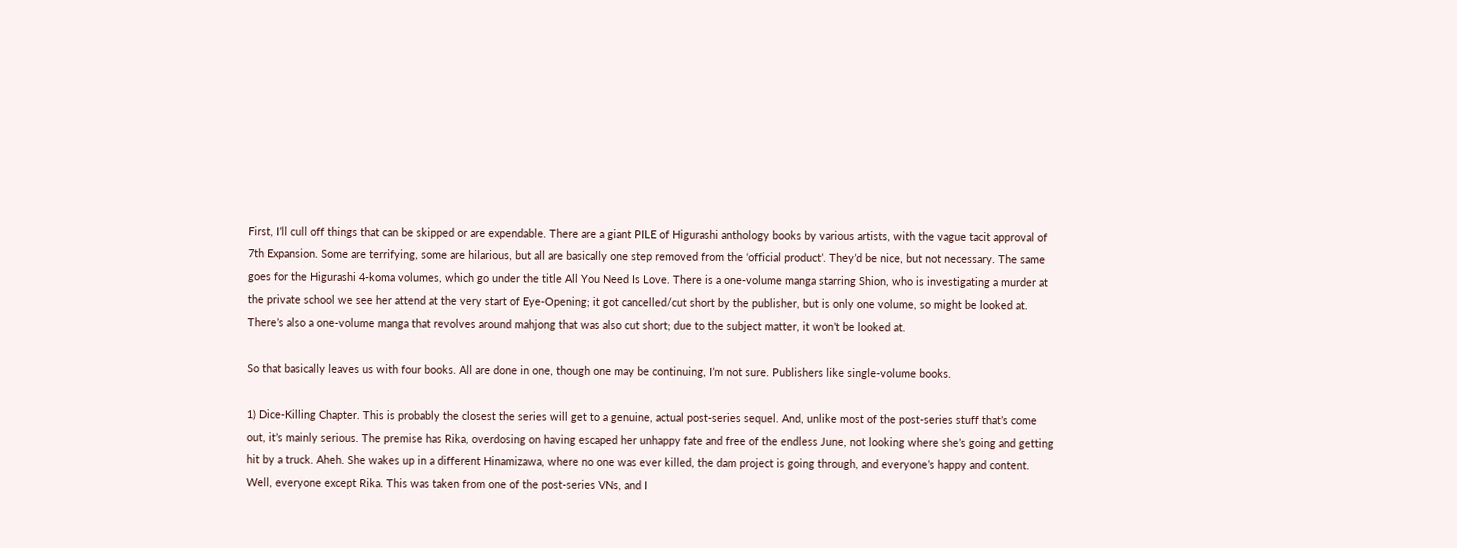First, I’ll cull off things that can be skipped or are expendable. There are a giant PILE of Higurashi anthology books by various artists, with the vague tacit approval of 7th Expansion. Some are terrifying, some are hilarious, but all are basically one step removed from the ‘official product’. They’d be nice, but not necessary. The same goes for the Higurashi 4-koma volumes, which go under the title All You Need Is Love. There is a one-volume manga starring Shion, who is investigating a murder at the private school we see her attend at the very start of Eye-Opening; it got cancelled/cut short by the publisher, but is only one volume, so might be looked at. There’s also a one-volume manga that revolves around mahjong that was also cut short; due to the subject matter, it won’t be looked at.

So that basically leaves us with four books. All are done in one, though one may be continuing, I’m not sure. Publishers like single-volume books.

1) Dice-Killing Chapter. This is probably the closest the series will get to a genuine, actual post-series sequel. And, unlike most of the post-series stuff that’s come out, it’s mainly serious. The premise has Rika, overdosing on having escaped her unhappy fate and free of the endless June, not looking where she’s going and getting hit by a truck. Aheh. She wakes up in a different Hinamizawa, where no one was ever killed, the dam project is going through, and everyone’s happy and content. Well, everyone except Rika. This was taken from one of the post-series VNs, and I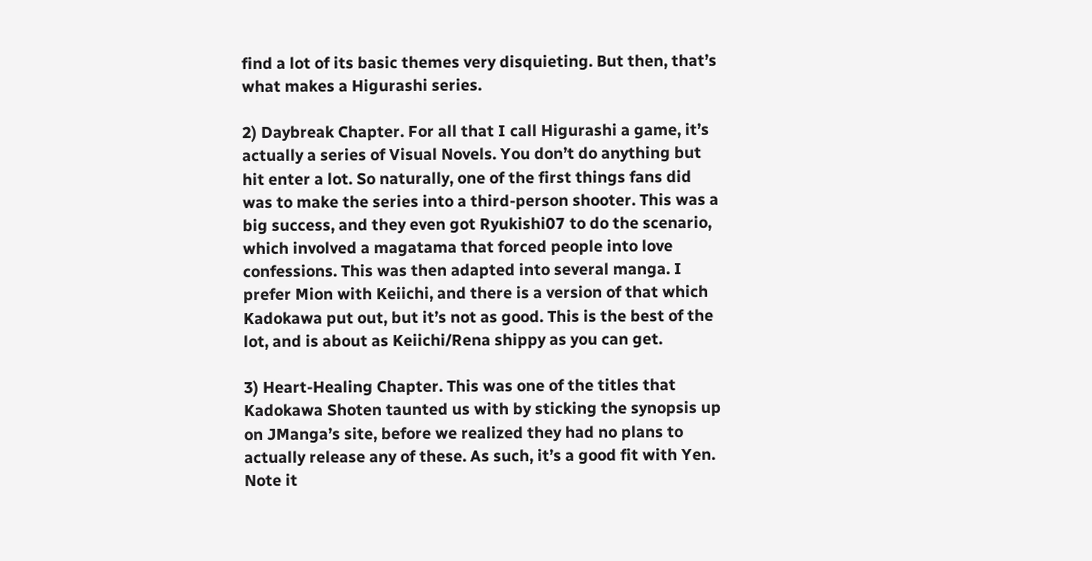find a lot of its basic themes very disquieting. But then, that’s what makes a Higurashi series.

2) Daybreak Chapter. For all that I call Higurashi a game, it’s actually a series of Visual Novels. You don’t do anything but hit enter a lot. So naturally, one of the first things fans did was to make the series into a third-person shooter. This was a big success, and they even got Ryukishi07 to do the scenario, which involved a magatama that forced people into love confessions. This was then adapted into several manga. I prefer Mion with Keiichi, and there is a version of that which Kadokawa put out, but it’s not as good. This is the best of the lot, and is about as Keiichi/Rena shippy as you can get.

3) Heart-Healing Chapter. This was one of the titles that Kadokawa Shoten taunted us with by sticking the synopsis up on JManga’s site, before we realized they had no plans to actually release any of these. As such, it’s a good fit with Yen. Note it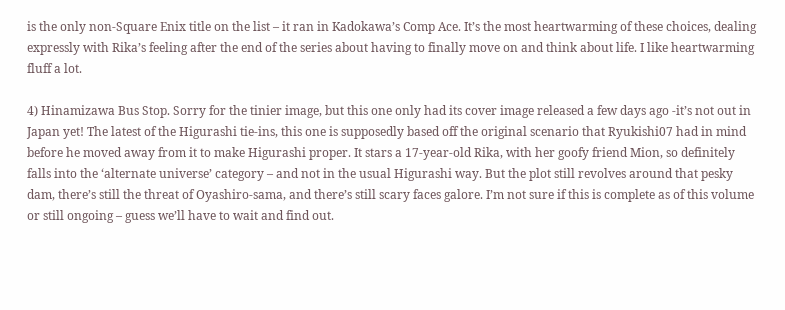is the only non-Square Enix title on the list – it ran in Kadokawa’s Comp Ace. It’s the most heartwarming of these choices, dealing expressly with Rika’s feeling after the end of the series about having to finally move on and think about life. I like heartwarming fluff a lot.

4) Hinamizawa Bus Stop. Sorry for the tinier image, but this one only had its cover image released a few days ago -it’s not out in Japan yet! The latest of the Higurashi tie-ins, this one is supposedly based off the original scenario that Ryukishi07 had in mind before he moved away from it to make Higurashi proper. It stars a 17-year-old Rika, with her goofy friend Mion, so definitely falls into the ‘alternate universe’ category – and not in the usual Higurashi way. But the plot still revolves around that pesky dam, there’s still the threat of Oyashiro-sama, and there’s still scary faces galore. I’m not sure if this is complete as of this volume or still ongoing – guess we’ll have to wait and find out.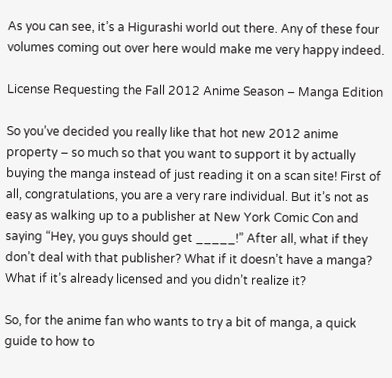As you can see, it’s a Higurashi world out there. Any of these four volumes coming out over here would make me very happy indeed.

License Requesting the Fall 2012 Anime Season – Manga Edition

So you’ve decided you really like that hot new 2012 anime property – so much so that you want to support it by actually buying the manga instead of just reading it on a scan site! First of all, congratulations, you are a very rare individual. But it’s not as easy as walking up to a publisher at New York Comic Con and saying “Hey, you guys should get _____!” After all, what if they don’t deal with that publisher? What if it doesn’t have a manga? What if it’s already licensed and you didn’t realize it?

So, for the anime fan who wants to try a bit of manga, a quick guide to how to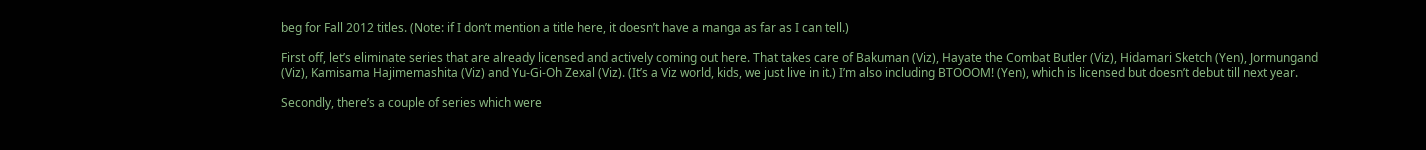beg for Fall 2012 titles. (Note: if I don’t mention a title here, it doesn’t have a manga as far as I can tell.)

First off, let’s eliminate series that are already licensed and actively coming out here. That takes care of Bakuman (Viz), Hayate the Combat Butler (Viz), Hidamari Sketch (Yen), Jormungand (Viz), Kamisama Hajimemashita (Viz) and Yu-Gi-Oh Zexal (Viz). (It’s a Viz world, kids, we just live in it.) I’m also including BTOOOM! (Yen), which is licensed but doesn’t debut till next year.

Secondly, there’s a couple of series which were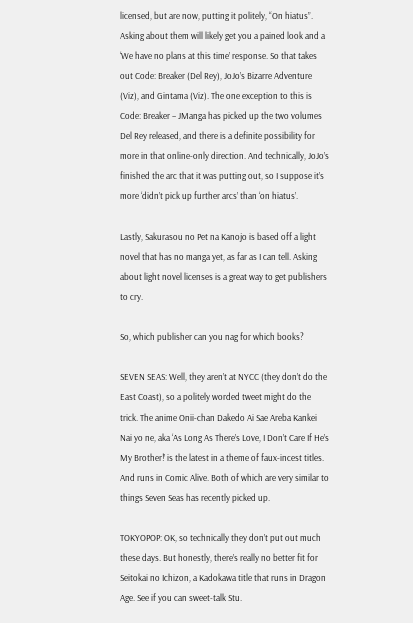licensed, but are now, putting it politely, “On hiatus”. Asking about them will likely get you a pained look and a ‘We have no plans at this time’ response. So that takes out Code: Breaker (Del Rey), JoJo’s Bizarre Adventure (Viz), and Gintama (Viz). The one exception to this is Code: Breaker – JManga has picked up the two volumes Del Rey released, and there is a definite possibility for more in that online-only direction. And technically, JoJo’s finished the arc that it was putting out, so I suppose it’s more ‘didn’t pick up further arcs’ than ‘on hiatus’.

Lastly, Sakurasou no Pet na Kanojo is based off a light novel that has no manga yet, as far as I can tell. Asking about light novel licenses is a great way to get publishers to cry.

So, which publisher can you nag for which books?

SEVEN SEAS: Well, they aren’t at NYCC (they don’t do the East Coast), so a politely worded tweet might do the trick. The anime Onii-chan Dakedo Ai Sae Areba Kankei Nai yo ne, aka ‘As Long As There’s Love, I Don’t Care If He’s My Brother!’ is the latest in a theme of faux-incest titles. And runs in Comic Alive. Both of which are very similar to things Seven Seas has recently picked up.

TOKYOPOP: OK, so technically they don’t put out much these days. But honestly, there’s really no better fit for Seitokai no Ichizon, a Kadokawa title that runs in Dragon Age. See if you can sweet-talk Stu.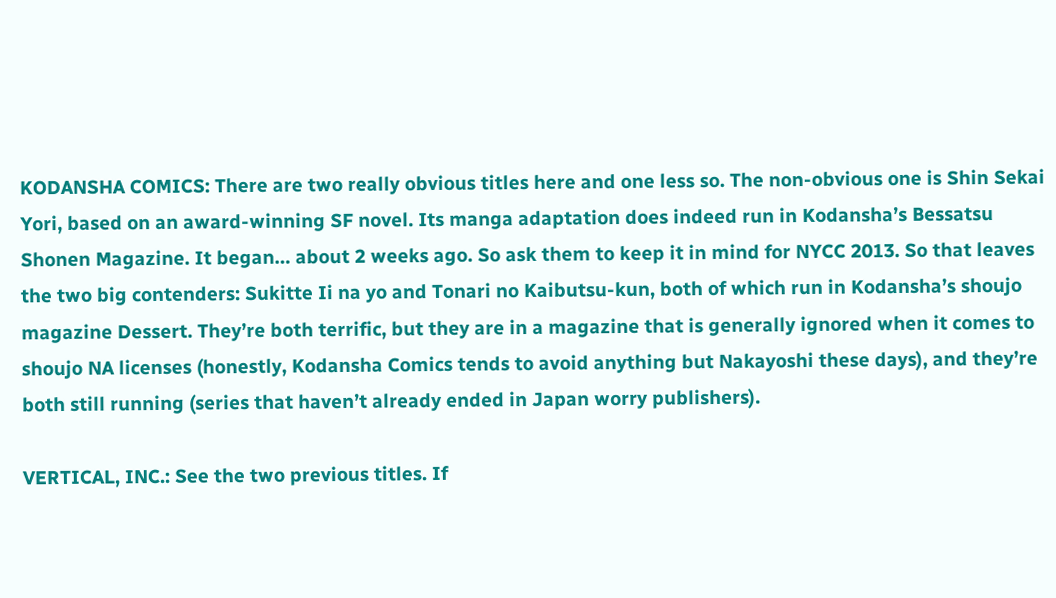KODANSHA COMICS: There are two really obvious titles here and one less so. The non-obvious one is Shin Sekai Yori, based on an award-winning SF novel. Its manga adaptation does indeed run in Kodansha’s Bessatsu Shonen Magazine. It began… about 2 weeks ago. So ask them to keep it in mind for NYCC 2013. So that leaves the two big contenders: Sukitte Ii na yo and Tonari no Kaibutsu-kun, both of which run in Kodansha’s shoujo magazine Dessert. They’re both terrific, but they are in a magazine that is generally ignored when it comes to shoujo NA licenses (honestly, Kodansha Comics tends to avoid anything but Nakayoshi these days), and they’re both still running (series that haven’t already ended in Japan worry publishers).

VERTICAL, INC.: See the two previous titles. If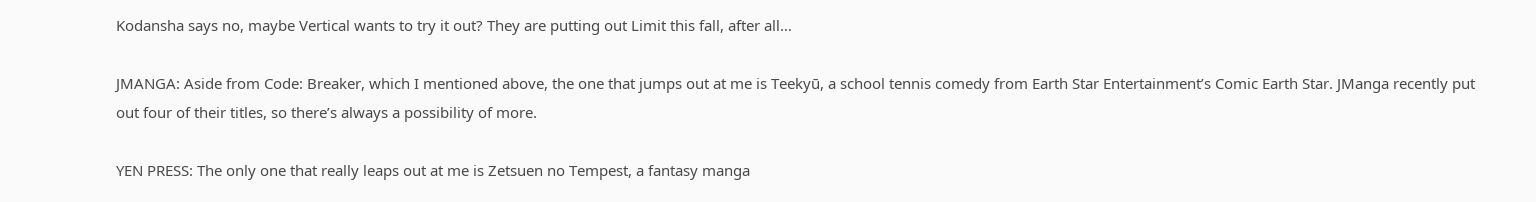Kodansha says no, maybe Vertical wants to try it out? They are putting out Limit this fall, after all…

JMANGA: Aside from Code: Breaker, which I mentioned above, the one that jumps out at me is Teekyū, a school tennis comedy from Earth Star Entertainment’s Comic Earth Star. JManga recently put out four of their titles, so there’s always a possibility of more.

YEN PRESS: The only one that really leaps out at me is Zetsuen no Tempest, a fantasy manga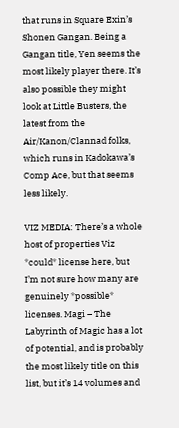that runs in Square Exin’s Shonen Gangan. Being a Gangan title, Yen seems the most likely player there. It’s also possible they might look at Little Busters, the latest from the Air/Kanon/Clannad folks, which runs in Kadokawa’s Comp Ace, but that seems less likely.

VIZ MEDIA: There’s a whole host of properties Viz *could* license here, but I’m not sure how many are genuinely *possible* licenses. Magi – The Labyrinth of Magic has a lot of potential, and is probably the most likely title on this list, but it’s 14 volumes and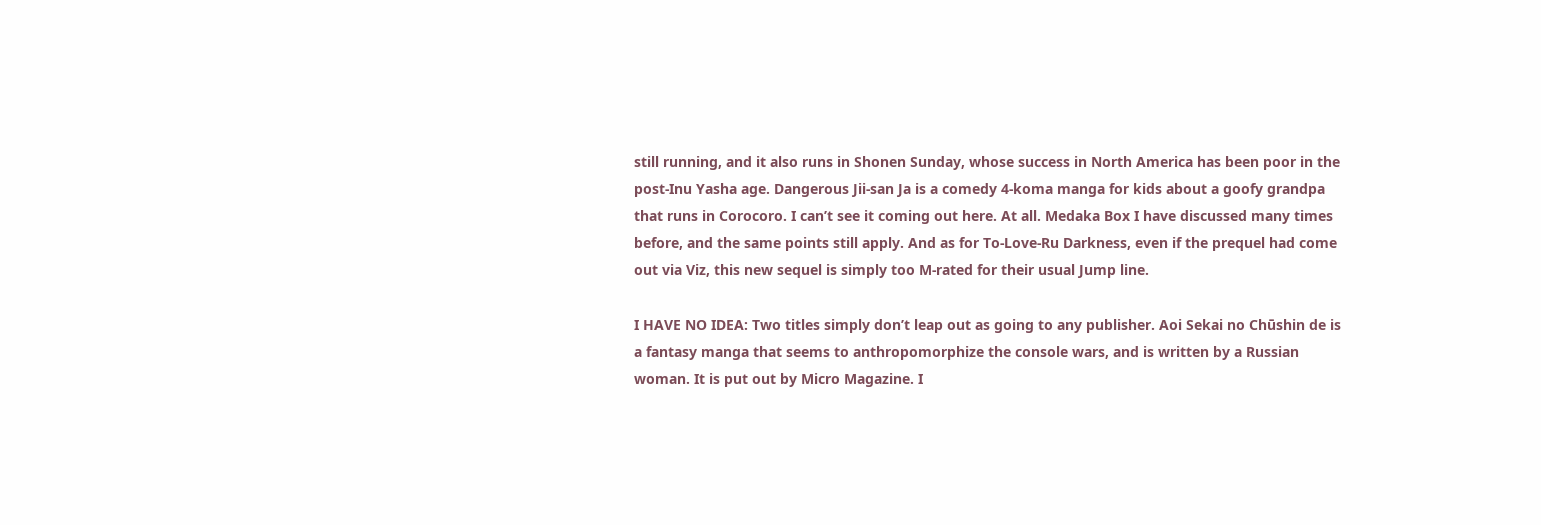still running, and it also runs in Shonen Sunday, whose success in North America has been poor in the post-Inu Yasha age. Dangerous Jii-san Ja is a comedy 4-koma manga for kids about a goofy grandpa that runs in Corocoro. I can’t see it coming out here. At all. Medaka Box I have discussed many times before, and the same points still apply. And as for To-Love-Ru Darkness, even if the prequel had come out via Viz, this new sequel is simply too M-rated for their usual Jump line.

I HAVE NO IDEA: Two titles simply don’t leap out as going to any publisher. Aoi Sekai no Chūshin de is a fantasy manga that seems to anthropomorphize the console wars, and is written by a Russian woman. It is put out by Micro Magazine. I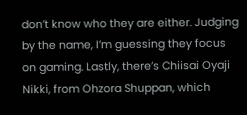don’t know who they are either. Judging by the name, I’m guessing they focus on gaming. Lastly, there’s Chiisai Oyaji Nikki, from Ohzora Shuppan, which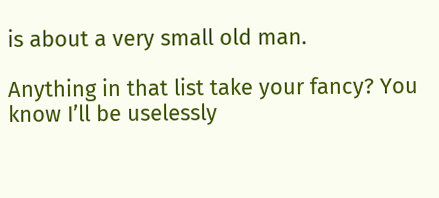is about a very small old man.

Anything in that list take your fancy? You know I’ll be uselessly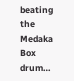beating the Medaka Box drum…